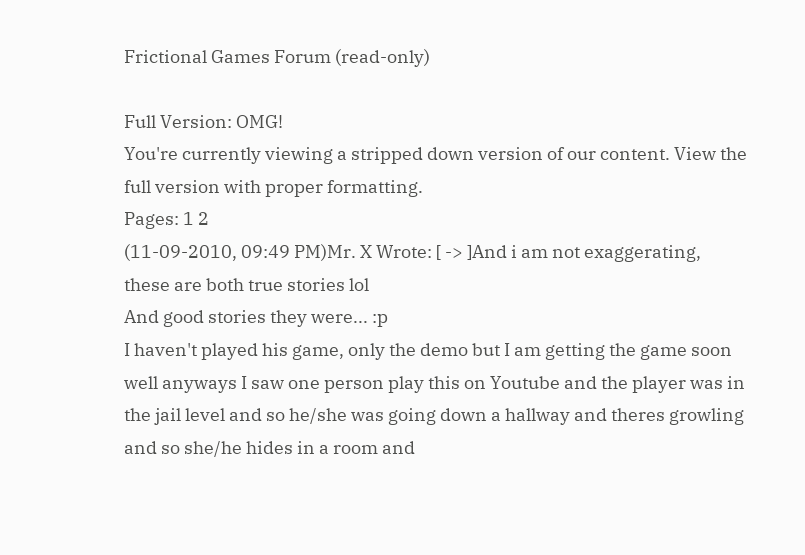Frictional Games Forum (read-only)

Full Version: OMG!
You're currently viewing a stripped down version of our content. View the full version with proper formatting.
Pages: 1 2
(11-09-2010, 09:49 PM)Mr. X Wrote: [ -> ]And i am not exaggerating, these are both true stories lol
And good stories they were... :p
I haven't played his game, only the demo but I am getting the game soon well anyways I saw one person play this on Youtube and the player was in the jail level and so he/she was going down a hallway and theres growling and so she/he hides in a room and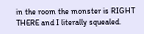in the room the monster is RIGHT THERE and I literally squealed.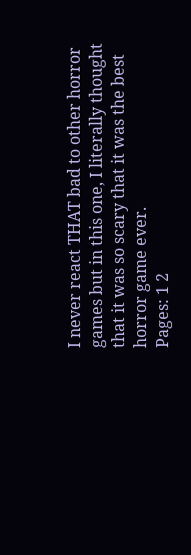I never react THAT bad to other horror games but in this one, I literally thought that it was so scary that it was the best horror game ever.
Pages: 1 2